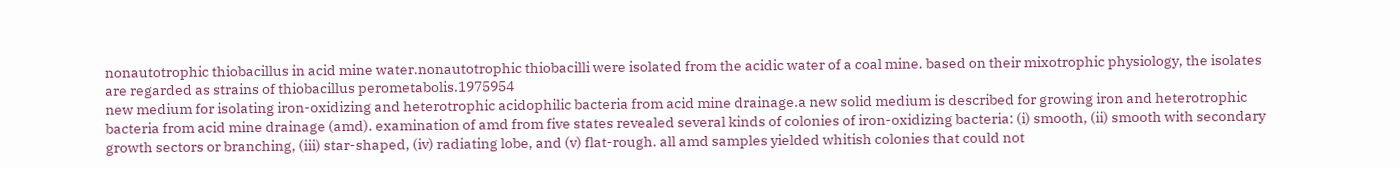nonautotrophic thiobacillus in acid mine water.nonautotrophic thiobacilli were isolated from the acidic water of a coal mine. based on their mixotrophic physiology, the isolates are regarded as strains of thiobacillus perometabolis.1975954
new medium for isolating iron-oxidizing and heterotrophic acidophilic bacteria from acid mine drainage.a new solid medium is described for growing iron and heterotrophic bacteria from acid mine drainage (amd). examination of amd from five states revealed several kinds of colonies of iron-oxidizing bacteria: (i) smooth, (ii) smooth with secondary growth sectors or branching, (iii) star-shaped, (iv) radiating lobe, and (v) flat-rough. all amd samples yielded whitish colonies that could not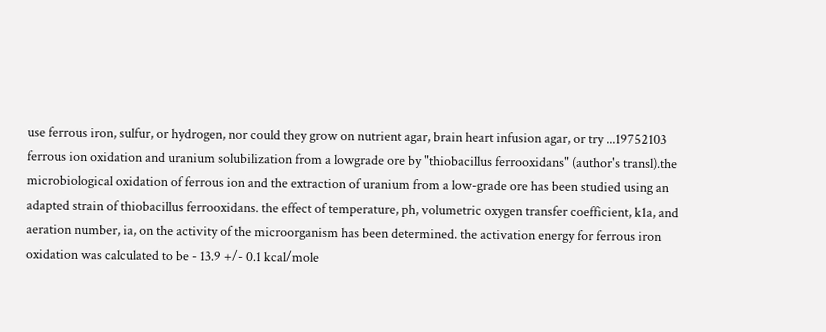use ferrous iron, sulfur, or hydrogen, nor could they grow on nutrient agar, brain heart infusion agar, or try ...19752103
ferrous ion oxidation and uranium solubilization from a lowgrade ore by "thiobacillus ferrooxidans" (author's transl).the microbiological oxidation of ferrous ion and the extraction of uranium from a low-grade ore has been studied using an adapted strain of thiobacillus ferrooxidans. the effect of temperature, ph, volumetric oxygen transfer coefficient, k1a, and aeration number, ia, on the activity of the microorganism has been determined. the activation energy for ferrous iron oxidation was calculated to be - 13.9 +/- 0.1 kcal/mole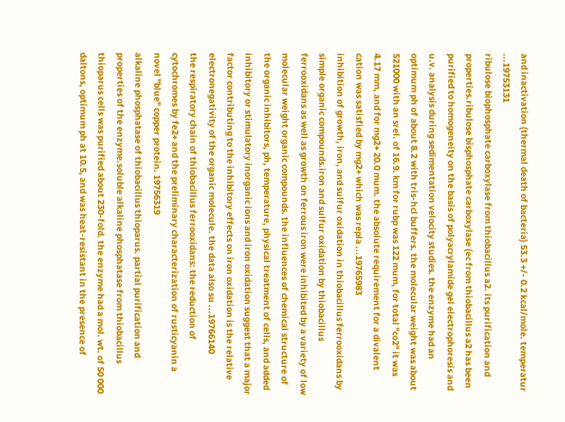and inactivation (thermal death of bacteria) 53.3 +/- 0.2 kcal/mole. temperatur ...19753131
ribulose biophosphate carboxylase from thiobacillus a2. its purification and properties.ribulose bisphosphate carboxylase (ec from thiobacillus a2 has been purified to homogeneity on the basis of polyacrylamide gel electrophoresis and u.v. analysis during sedimentation velocity studies. the enzyme had an optimum ph of about 8.2 with tris-hcl buffers. the molecular weight was about 521000 with an srel. of 16.9. km for rubp was 122 mum, for total "co2" it was 4.17 mm, and for mg2+ 20.0 mum. the absolute requirement for a divalent cation was satisfied by mg2+ which was repla ...19765983
inhibition of growth, iron, and sulfur oxidation in thiobacillus ferrooxidans by simple organic compounds.iron and sulfur oxidation by thiobacillus ferrooxidans as well as growth on ferrous iron were inhibited by a variety of low molecular weight organic compounds. the influences of chemical structure of the organic inhibitors, ph, temperature, physical treatment of cells, and added inhibitory or stimulatory inorganic ions and iron oxidation suggest that a major factor contributing to the inhibitory effects on iron oxidation is the relative electronegativity of the organic molecule. the data also su ...19766140
the respiratory chain of thiobacillus ferrooxidans: the reduction of cytochromes by fe2+ and the preliminary characterization of rusticyanin a novel "blue" copper protein. 19756319
alkaline phosphatase of thiobacillus thioparus. partial purification and properties of the enzyme.soluble alkaline phosphatase from thiobacillus thioparus cells was purified about 230-fold. the enzyme had a mol. wt. of 50 000 daltons, optimum ph at 10.5, and was heat-resistant in the presence of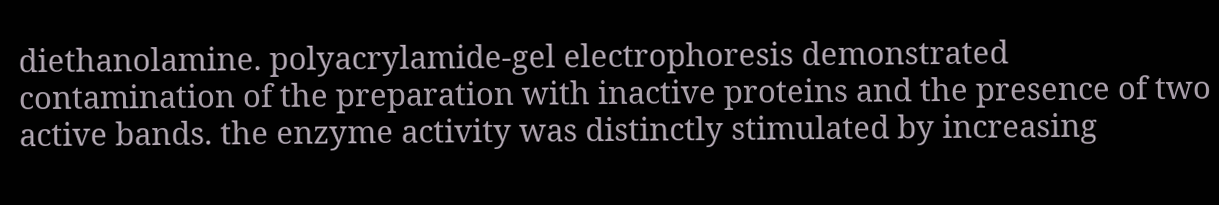diethanolamine. polyacrylamide-gel electrophoresis demonstrated contamination of the preparation with inactive proteins and the presence of two active bands. the enzyme activity was distinctly stimulated by increasing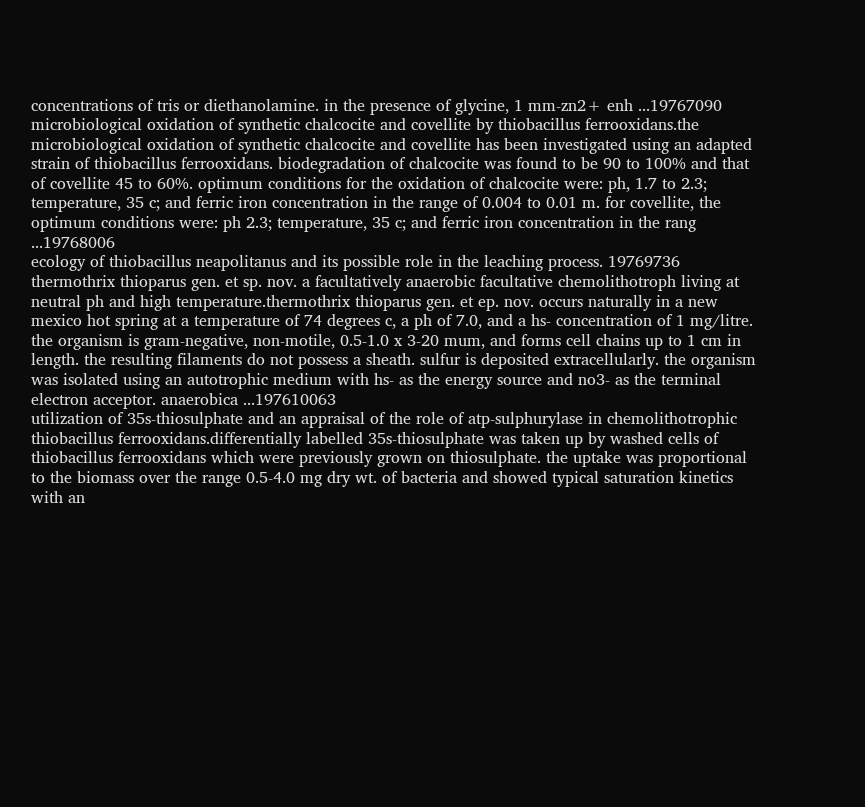concentrations of tris or diethanolamine. in the presence of glycine, 1 mm-zn2+ enh ...19767090
microbiological oxidation of synthetic chalcocite and covellite by thiobacillus ferrooxidans.the microbiological oxidation of synthetic chalcocite and covellite has been investigated using an adapted strain of thiobacillus ferrooxidans. biodegradation of chalcocite was found to be 90 to 100% and that of covellite 45 to 60%. optimum conditions for the oxidation of chalcocite were: ph, 1.7 to 2.3; temperature, 35 c; and ferric iron concentration in the range of 0.004 to 0.01 m. for covellite, the optimum conditions were: ph 2.3; temperature, 35 c; and ferric iron concentration in the rang ...19768006
ecology of thiobacillus neapolitanus and its possible role in the leaching process. 19769736
thermothrix thioparus gen. et sp. nov. a facultatively anaerobic facultative chemolithotroph living at neutral ph and high temperature.thermothrix thioparus gen. et ep. nov. occurs naturally in a new mexico hot spring at a temperature of 74 degrees c, a ph of 7.0, and a hs- concentration of 1 mg/litre. the organism is gram-negative, non-motile, 0.5-1.0 x 3-20 mum, and forms cell chains up to 1 cm in length. the resulting filaments do not possess a sheath. sulfur is deposited extracellularly. the organism was isolated using an autotrophic medium with hs- as the energy source and no3- as the terminal electron acceptor. anaerobica ...197610063
utilization of 35s-thiosulphate and an appraisal of the role of atp-sulphurylase in chemolithotrophic thiobacillus ferrooxidans.differentially labelled 35s-thiosulphate was taken up by washed cells of thiobacillus ferrooxidans which were previously grown on thiosulphate. the uptake was proportional to the biomass over the range 0.5-4.0 mg dry wt. of bacteria and showed typical saturation kinetics with an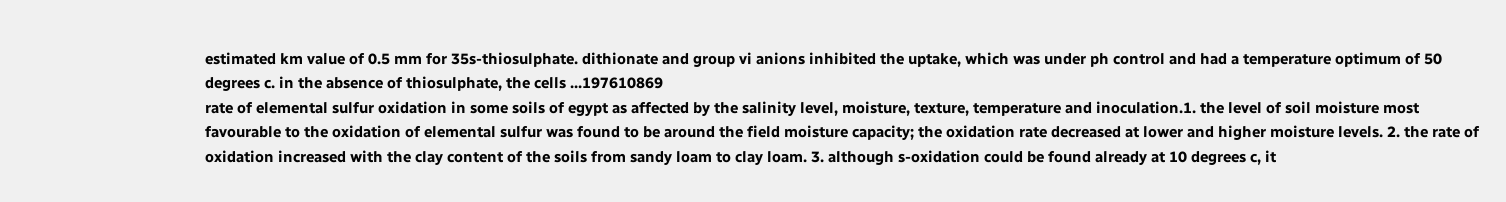estimated km value of 0.5 mm for 35s-thiosulphate. dithionate and group vi anions inhibited the uptake, which was under ph control and had a temperature optimum of 50 degrees c. in the absence of thiosulphate, the cells ...197610869
rate of elemental sulfur oxidation in some soils of egypt as affected by the salinity level, moisture, texture, temperature and inoculation.1. the level of soil moisture most favourable to the oxidation of elemental sulfur was found to be around the field moisture capacity; the oxidation rate decreased at lower and higher moisture levels. 2. the rate of oxidation increased with the clay content of the soils from sandy loam to clay loam. 3. although s-oxidation could be found already at 10 degrees c, it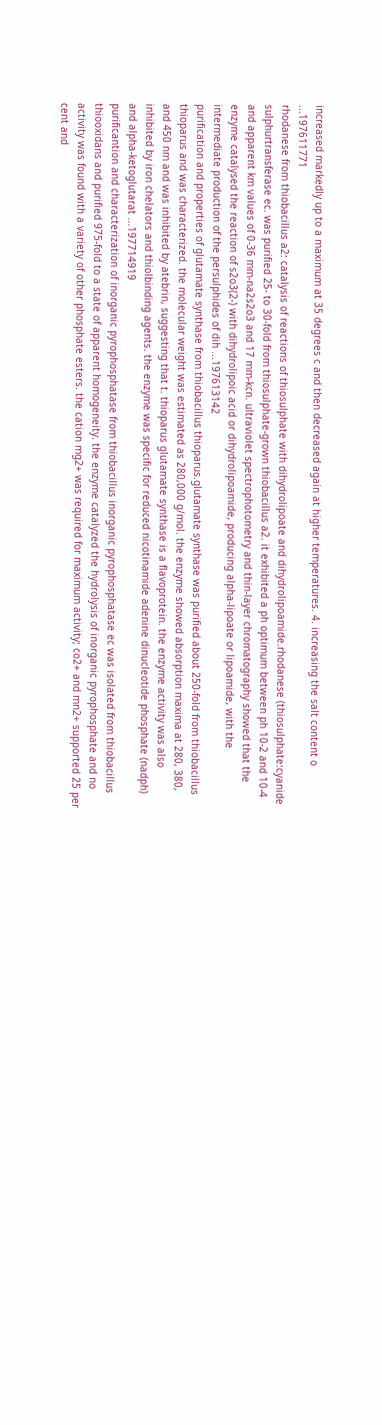increased markedly up to a maximum at 35 degrees c and then decreased again at higher temperatures. 4. increasing the salt content o ...197611771
rhodanese from thiobacillus a2: catalysis of reactions of thiosulphate with dihydrolipoate and dihydrolipoamide.rhodanese (thiosulphate:cyanide sulphurtransferase ec. was purified 25- to 30-fold from thiosulphate-grown thiobacillus a2. it exhibited a ph optimum between ph 10-2 and 10-4 and apparent km values of 0-36 mm-na2s2o3 and 17 mm-kcn. ultraviolet spectrophotometry and thin-layer chromatography showed that the enzyme catalysed the reaction of s2o3(2-) with dihydrolipoic acid or dihydrolipoamide, producing alpha-lipoate or lipoamide, with the intermediate production of the persulphides of dih ...197613142
purification and properties of glutamate synthase from thiobacillus thioparus.glutamate synthase was purified about 250-fold from thiobacillus thioparus and was characterized. the molecular weight was estimated as 280,000 g/mol. the enzyme showed absorption maxima at 280, 380, and 450 nm and was inhibited by atebrin, suggesting that t. thioparus glutamate synthase is a flavoprotein. the enzyme activity was also inhibited by iron chelators and thiolbinding agents. the enzyme was specific for reduced nicotinamide adenine dinucleotide phosphate (nadph) and alpha-ketoglutarat ...197714919
purificantion and characterization of inorganic pyrophosphatase from thiobacillus inorganic pyrophosphatase ec was isolated from thiobacillus thiooxidans and purified 975-fold to a state of apparent homogeneity. the enzyme catalyzed the hydrolysis of inorganic pyrophosphate and no activity was found with a variety of other phosphate esters. the cation mg2+ was required for maximum activity; co2+ and mn2+ supported 25 per cent and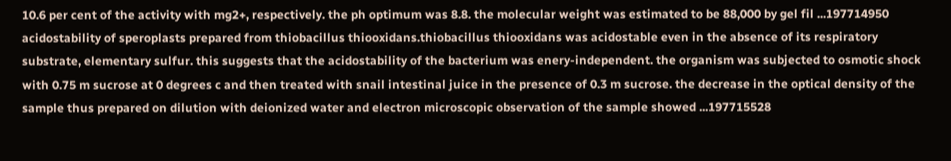10.6 per cent of the activity with mg2+, respectively. the ph optimum was 8.8. the molecular weight was estimated to be 88,000 by gel fil ...197714950
acidostability of speroplasts prepared from thiobacillus thiooxidans.thiobacillus thiooxidans was acidostable even in the absence of its respiratory substrate, elementary sulfur. this suggests that the acidostability of the bacterium was enery-independent. the organism was subjected to osmotic shock with 0.75 m sucrose at 0 degrees c and then treated with snail intestinal juice in the presence of 0.3 m sucrose. the decrease in the optical density of the sample thus prepared on dilution with deionized water and electron microscopic observation of the sample showed ...197715528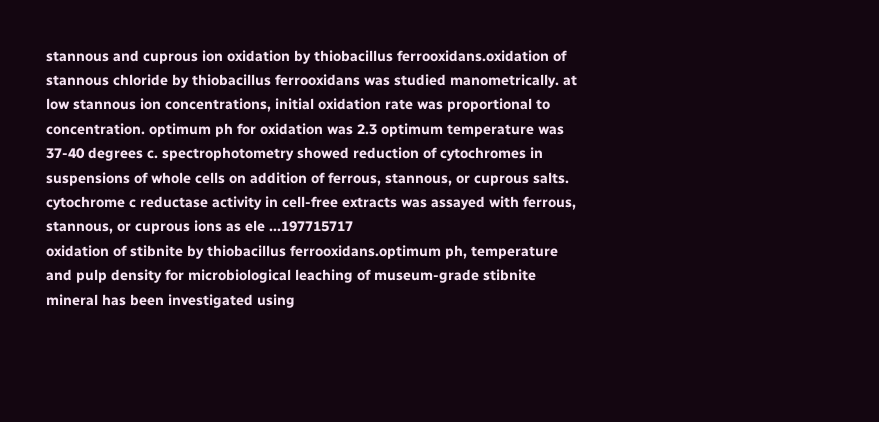stannous and cuprous ion oxidation by thiobacillus ferrooxidans.oxidation of stannous chloride by thiobacillus ferrooxidans was studied manometrically. at low stannous ion concentrations, initial oxidation rate was proportional to concentration. optimum ph for oxidation was 2.3 optimum temperature was 37-40 degrees c. spectrophotometry showed reduction of cytochromes in suspensions of whole cells on addition of ferrous, stannous, or cuprous salts. cytochrome c reductase activity in cell-free extracts was assayed with ferrous, stannous, or cuprous ions as ele ...197715717
oxidation of stibnite by thiobacillus ferrooxidans.optimum ph, temperature and pulp density for microbiological leaching of museum-grade stibnite mineral has been investigated using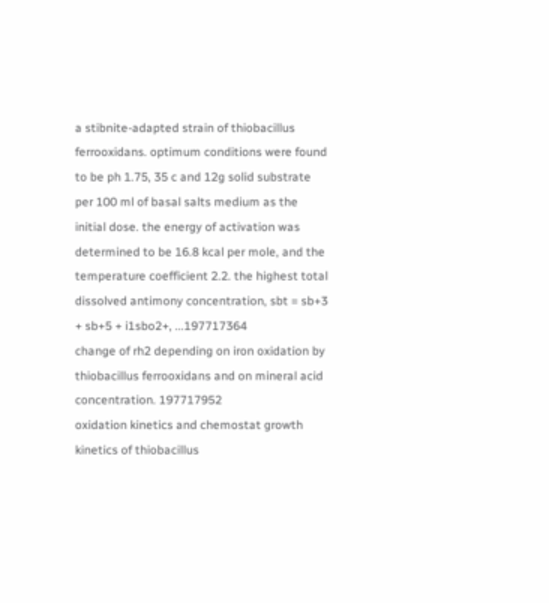a stibnite-adapted strain of thiobacillus ferrooxidans. optimum conditions were found to be ph 1.75, 35 c and 12g solid substrate per 100 ml of basal salts medium as the initial dose. the energy of activation was determined to be 16.8 kcal per mole, and the temperature coefficient 2.2. the highest total dissolved antimony concentration, sbt = sb+3 + sb+5 + i1sbo2+, ...197717364
change of rh2 depending on iron oxidation by thiobacillus ferrooxidans and on mineral acid concentration. 197717952
oxidation kinetics and chemostat growth kinetics of thiobacillus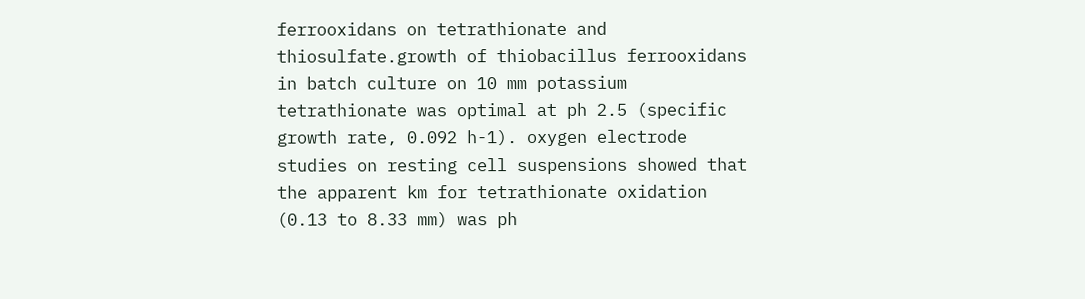ferrooxidans on tetrathionate and thiosulfate.growth of thiobacillus ferrooxidans in batch culture on 10 mm potassium tetrathionate was optimal at ph 2.5 (specific growth rate, 0.092 h-1). oxygen electrode studies on resting cell suspensions showed that the apparent km for tetrathionate oxidation (0.13 to 8.33 mm) was ph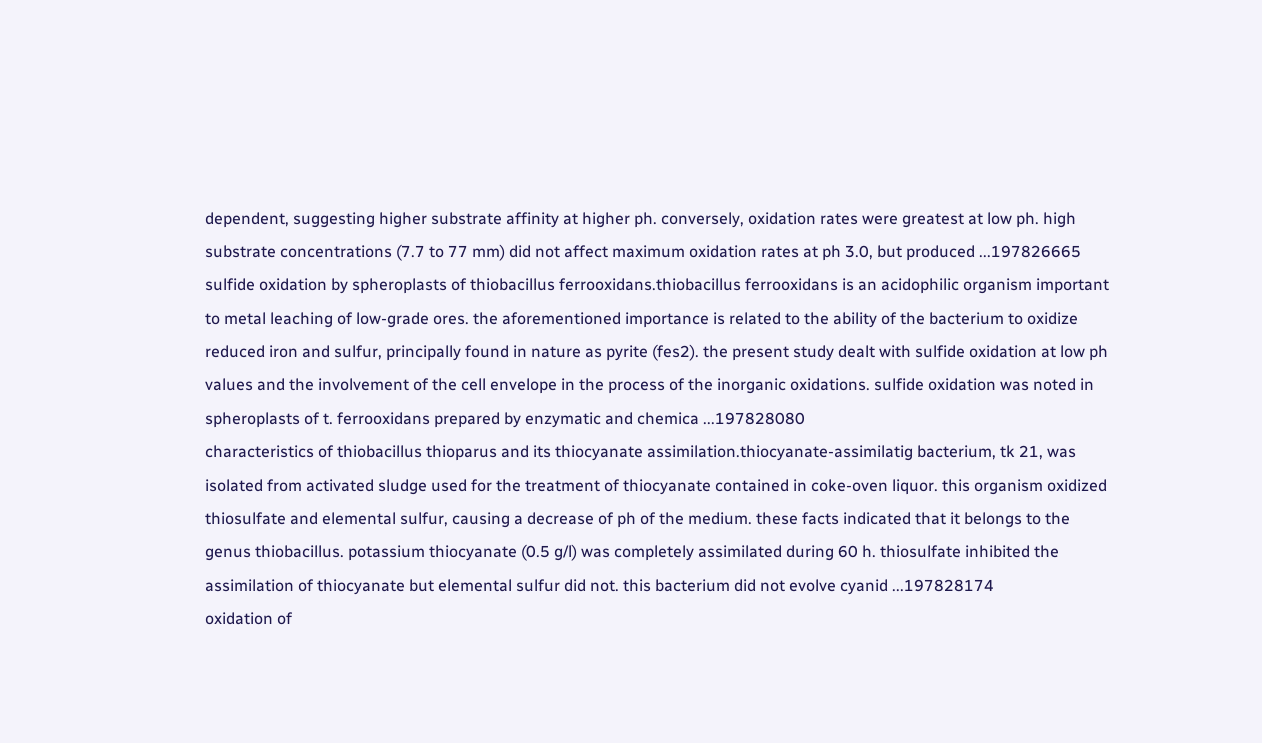dependent, suggesting higher substrate affinity at higher ph. conversely, oxidation rates were greatest at low ph. high substrate concentrations (7.7 to 77 mm) did not affect maximum oxidation rates at ph 3.0, but produced ...197826665
sulfide oxidation by spheroplasts of thiobacillus ferrooxidans.thiobacillus ferrooxidans is an acidophilic organism important to metal leaching of low-grade ores. the aforementioned importance is related to the ability of the bacterium to oxidize reduced iron and sulfur, principally found in nature as pyrite (fes2). the present study dealt with sulfide oxidation at low ph values and the involvement of the cell envelope in the process of the inorganic oxidations. sulfide oxidation was noted in spheroplasts of t. ferrooxidans prepared by enzymatic and chemica ...197828080
characteristics of thiobacillus thioparus and its thiocyanate assimilation.thiocyanate-assimilatig bacterium, tk 21, was isolated from activated sludge used for the treatment of thiocyanate contained in coke-oven liquor. this organism oxidized thiosulfate and elemental sulfur, causing a decrease of ph of the medium. these facts indicated that it belongs to the genus thiobacillus. potassium thiocyanate (0.5 g/l) was completely assimilated during 60 h. thiosulfate inhibited the assimilation of thiocyanate but elemental sulfur did not. this bacterium did not evolve cyanid ...197828174
oxidation of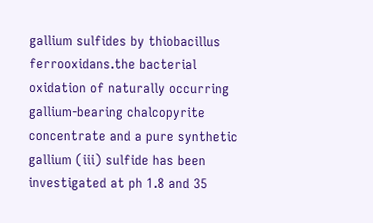gallium sulfides by thiobacillus ferrooxidans.the bacterial oxidation of naturally occurring gallium-bearing chalcopyrite concentrate and a pure synthetic gallium (iii) sulfide has been investigated at ph 1.8 and 35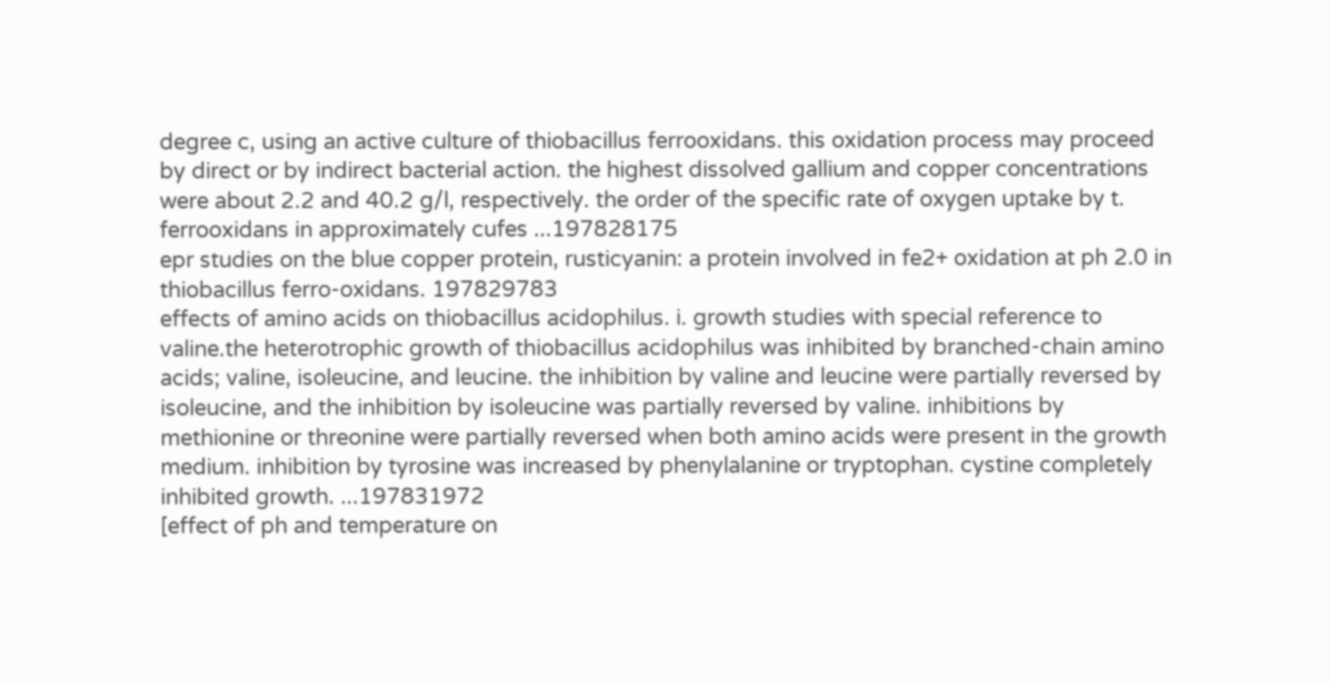degree c, using an active culture of thiobacillus ferrooxidans. this oxidation process may proceed by direct or by indirect bacterial action. the highest dissolved gallium and copper concentrations were about 2.2 and 40.2 g/l, respectively. the order of the specific rate of oxygen uptake by t. ferrooxidans in approximately cufes ...197828175
epr studies on the blue copper protein, rusticyanin: a protein involved in fe2+ oxidation at ph 2.0 in thiobacillus ferro-oxidans. 197829783
effects of amino acids on thiobacillus acidophilus. i. growth studies with special reference to valine.the heterotrophic growth of thiobacillus acidophilus was inhibited by branched-chain amino acids; valine, isoleucine, and leucine. the inhibition by valine and leucine were partially reversed by isoleucine, and the inhibition by isoleucine was partially reversed by valine. inhibitions by methionine or threonine were partially reversed when both amino acids were present in the growth medium. inhibition by tyrosine was increased by phenylalanine or tryptophan. cystine completely inhibited growth. ...197831972
[effect of ph and temperature on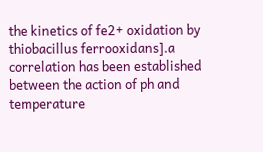the kinetics of fe2+ oxidation by thiobacillus ferrooxidans].a correlation has been established between the action of ph and temperature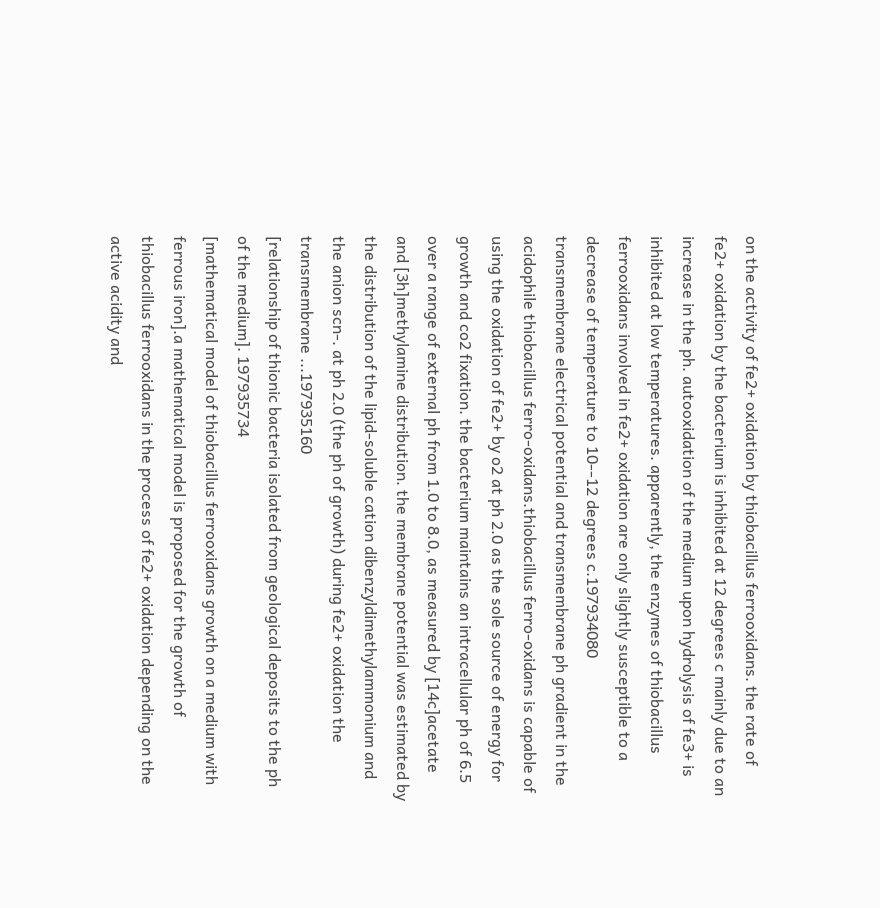on the activity of fe2+ oxidation by thiobacillus ferrooxidans. the rate of fe2+ oxidation by the bacterium is inhibited at 12 degrees c mainly due to an increase in the ph. autooxidation of the medium upon hydrolysis of fe3+ is inhibited at low temperatures. apparently, the enzymes of thiobacillus ferrooxidans involved in fe2+ oxidation are only slightly susceptible to a decrease of temperature to 10--12 degrees c.197934080
transmembrane electrical potential and transmembrane ph gradient in the acidophile thiobacillus ferro-oxidans.thiobacillus ferro-oxidans is capable of using the oxidation of fe2+ by o2 at ph 2.0 as the sole source of energy for growth and co2 fixation. the bacterium maintains an intracellular ph of 6.5 over a range of external ph from 1.0 to 8.0, as measured by [14c]acetate and [3h]methylamine distribution. the membrane potential was estimated by the distribution of the lipid-soluble cation dibenzyldimethylammonium and the anion scn-. at ph 2.0 (the ph of growth) during fe2+ oxidation the transmembrane ...197935160
[relationship of thionic bacteria isolated from geological deposits to the ph of the medium]. 197935734
[mathematical model of thiobacillus ferrooxidans growth on a medium with ferrous iron].a mathematical model is proposed for the growth of thiobacillus ferrooxidans in the process of fe2+ oxidation depending on the active acidity and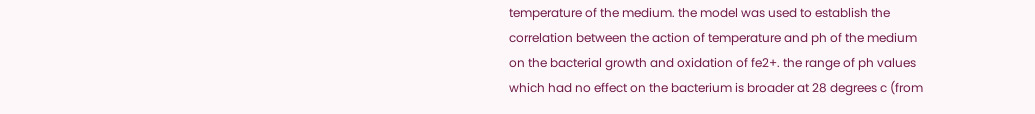temperature of the medium. the model was used to establish the correlation between the action of temperature and ph of the medium on the bacterial growth and oxidation of fe2+. the range of ph values which had no effect on the bacterium is broader at 28 degrees c (from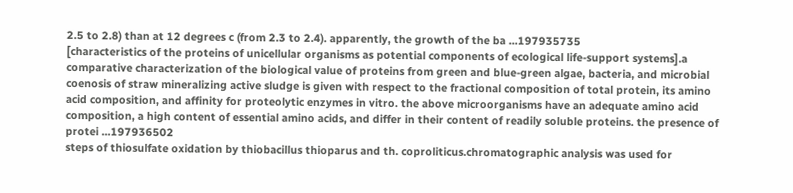2.5 to 2.8) than at 12 degrees c (from 2.3 to 2.4). apparently, the growth of the ba ...197935735
[characteristics of the proteins of unicellular organisms as potential components of ecological life-support systems].a comparative characterization of the biological value of proteins from green and blue-green algae, bacteria, and microbial coenosis of straw mineralizing active sludge is given with respect to the fractional composition of total protein, its amino acid composition, and affinity for proteolytic enzymes in vitro. the above microorganisms have an adequate amino acid composition, a high content of essential amino acids, and differ in their content of readily soluble proteins. the presence of protei ...197936502
steps of thiosulfate oxidation by thiobacillus thioparus and th. coproliticus.chromatographic analysis was used for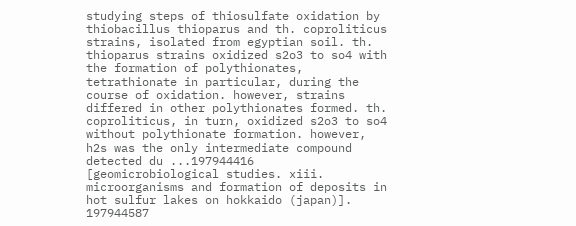studying steps of thiosulfate oxidation by thiobacillus thioparus and th. coproliticus strains, isolated from egyptian soil. th. thioparus strains oxidized s2o3 to so4 with the formation of polythionates, tetrathionate in particular, during the course of oxidation. however, strains differed in other polythionates formed. th. coproliticus, in turn, oxidized s2o3 to so4 without polythionate formation. however, h2s was the only intermediate compound detected du ...197944416
[geomicrobiological studies. xiii. microorganisms and formation of deposits in hot sulfur lakes on hokkaido (japan)]. 197944587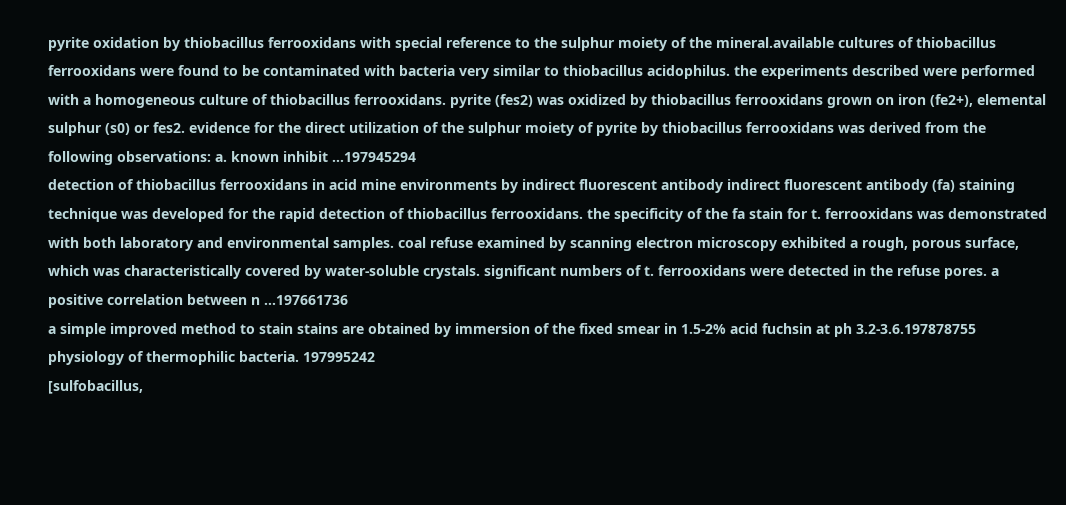pyrite oxidation by thiobacillus ferrooxidans with special reference to the sulphur moiety of the mineral.available cultures of thiobacillus ferrooxidans were found to be contaminated with bacteria very similar to thiobacillus acidophilus. the experiments described were performed with a homogeneous culture of thiobacillus ferrooxidans. pyrite (fes2) was oxidized by thiobacillus ferrooxidans grown on iron (fe2+), elemental sulphur (s0) or fes2. evidence for the direct utilization of the sulphur moiety of pyrite by thiobacillus ferrooxidans was derived from the following observations: a. known inhibit ...197945294
detection of thiobacillus ferrooxidans in acid mine environments by indirect fluorescent antibody indirect fluorescent antibody (fa) staining technique was developed for the rapid detection of thiobacillus ferrooxidans. the specificity of the fa stain for t. ferrooxidans was demonstrated with both laboratory and environmental samples. coal refuse examined by scanning electron microscopy exhibited a rough, porous surface, which was characteristically covered by water-soluble crystals. significant numbers of t. ferrooxidans were detected in the refuse pores. a positive correlation between n ...197661736
a simple improved method to stain stains are obtained by immersion of the fixed smear in 1.5-2% acid fuchsin at ph 3.2-3.6.197878755
physiology of thermophilic bacteria. 197995242
[sulfobacillus,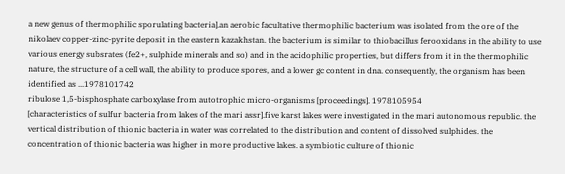a new genus of thermophilic sporulating bacteria].an aerobic facultative thermophilic bacterium was isolated from the ore of the nikolaev copper-zinc-pyrite deposit in the eastern kazakhstan. the bacterium is similar to thiobacillus ferooxidans in the ability to use various energy subsrates (fe2+, sulphide minerals and so) and in the acidophilic properties, but differs from it in the thermophilic nature, the structure of a cell wall, the ability to produce spores, and a lower gc content in dna. consequently, the organism has been identified as ...1978101742
ribulose 1,5-bisphosphate carboxylase from autotrophic micro-organisms [proceedings]. 1978105954
[characteristics of sulfur bacteria from lakes of the mari assr].five karst lakes were investigated in the mari autonomous republic. the vertical distribution of thionic bacteria in water was correlated to the distribution and content of dissolved sulphides. the concentration of thionic bacteria was higher in more productive lakes. a symbiotic culture of thionic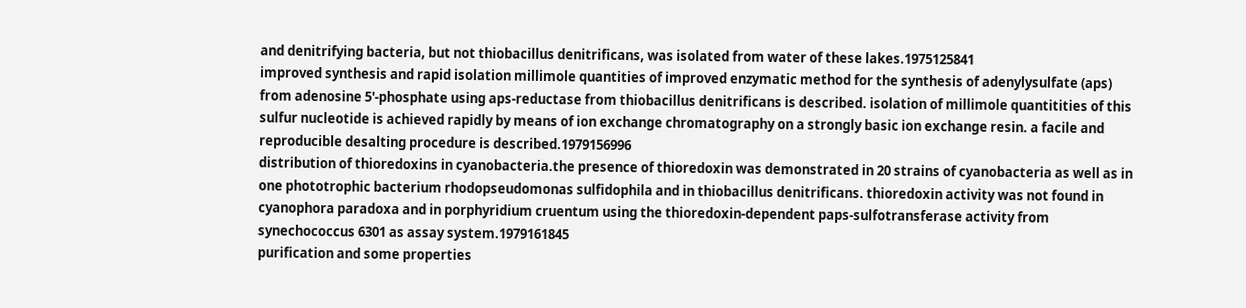and denitrifying bacteria, but not thiobacillus denitrificans, was isolated from water of these lakes.1975125841
improved synthesis and rapid isolation millimole quantities of improved enzymatic method for the synthesis of adenylysulfate (aps) from adenosine 5'-phosphate using aps-reductase from thiobacillus denitrificans is described. isolation of millimole quantitities of this sulfur nucleotide is achieved rapidly by means of ion exchange chromatography on a strongly basic ion exchange resin. a facile and reproducible desalting procedure is described.1979156996
distribution of thioredoxins in cyanobacteria.the presence of thioredoxin was demonstrated in 20 strains of cyanobacteria as well as in one phototrophic bacterium rhodopseudomonas sulfidophila and in thiobacillus denitrificans. thioredoxin activity was not found in cyanophora paradoxa and in porphyridium cruentum using the thioredoxin-dependent paps-sulfotransferase activity from synechococcus 6301 as assay system.1979161845
purification and some properties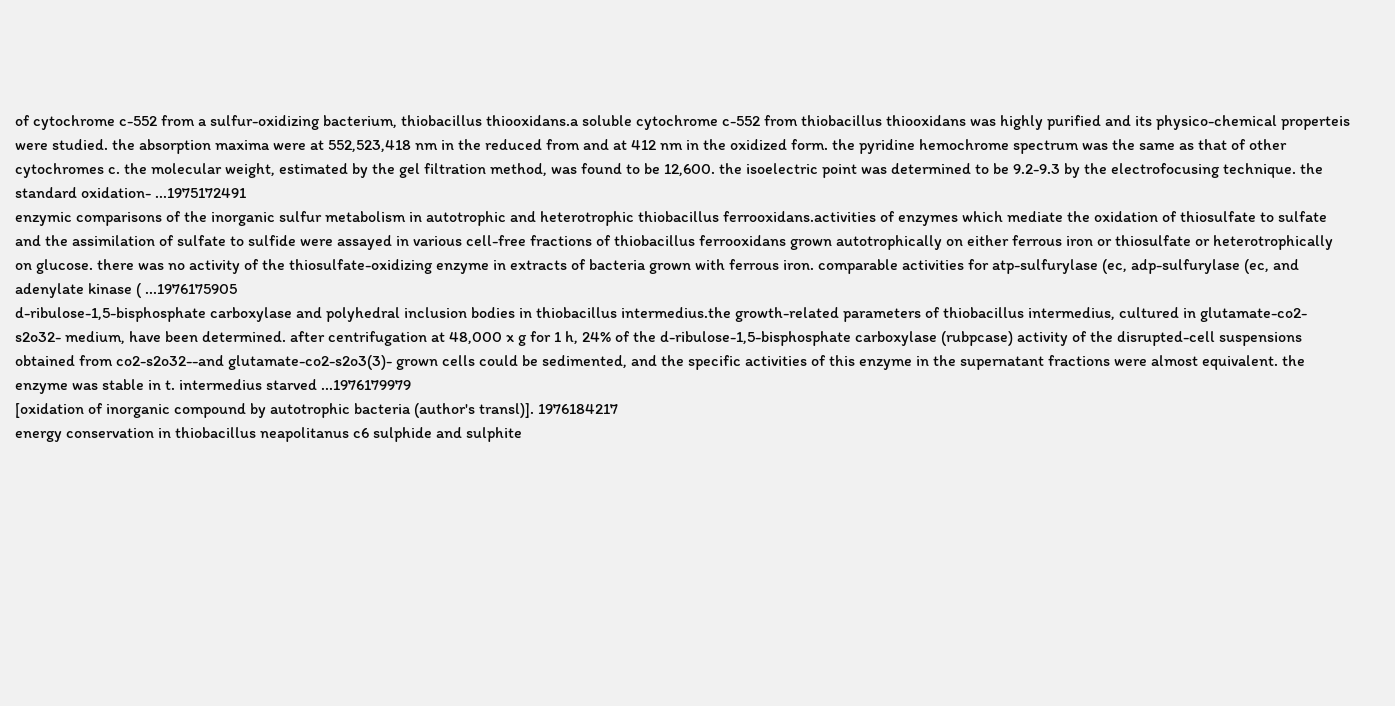of cytochrome c-552 from a sulfur-oxidizing bacterium, thiobacillus thiooxidans.a soluble cytochrome c-552 from thiobacillus thiooxidans was highly purified and its physico-chemical properteis were studied. the absorption maxima were at 552,523,418 nm in the reduced from and at 412 nm in the oxidized form. the pyridine hemochrome spectrum was the same as that of other cytochromes c. the molecular weight, estimated by the gel filtration method, was found to be 12,600. the isoelectric point was determined to be 9.2-9.3 by the electrofocusing technique. the standard oxidation- ...1975172491
enzymic comparisons of the inorganic sulfur metabolism in autotrophic and heterotrophic thiobacillus ferrooxidans.activities of enzymes which mediate the oxidation of thiosulfate to sulfate and the assimilation of sulfate to sulfide were assayed in various cell-free fractions of thiobacillus ferrooxidans grown autotrophically on either ferrous iron or thiosulfate or heterotrophically on glucose. there was no activity of the thiosulfate-oxidizing enzyme in extracts of bacteria grown with ferrous iron. comparable activities for atp-sulfurylase (ec, adp-sulfurylase (ec, and adenylate kinase ( ...1976175905
d-ribulose-1,5-bisphosphate carboxylase and polyhedral inclusion bodies in thiobacillus intermedius.the growth-related parameters of thiobacillus intermedius, cultured in glutamate-co2-s2o32- medium, have been determined. after centrifugation at 48,000 x g for 1 h, 24% of the d-ribulose-1,5-bisphosphate carboxylase (rubpcase) activity of the disrupted-cell suspensions obtained from co2-s2o32--and glutamate-co2-s2o3(3)- grown cells could be sedimented, and the specific activities of this enzyme in the supernatant fractions were almost equivalent. the enzyme was stable in t. intermedius starved ...1976179979
[oxidation of inorganic compound by autotrophic bacteria (author's transl)]. 1976184217
energy conservation in thiobacillus neapolitanus c6 sulphide and sulphite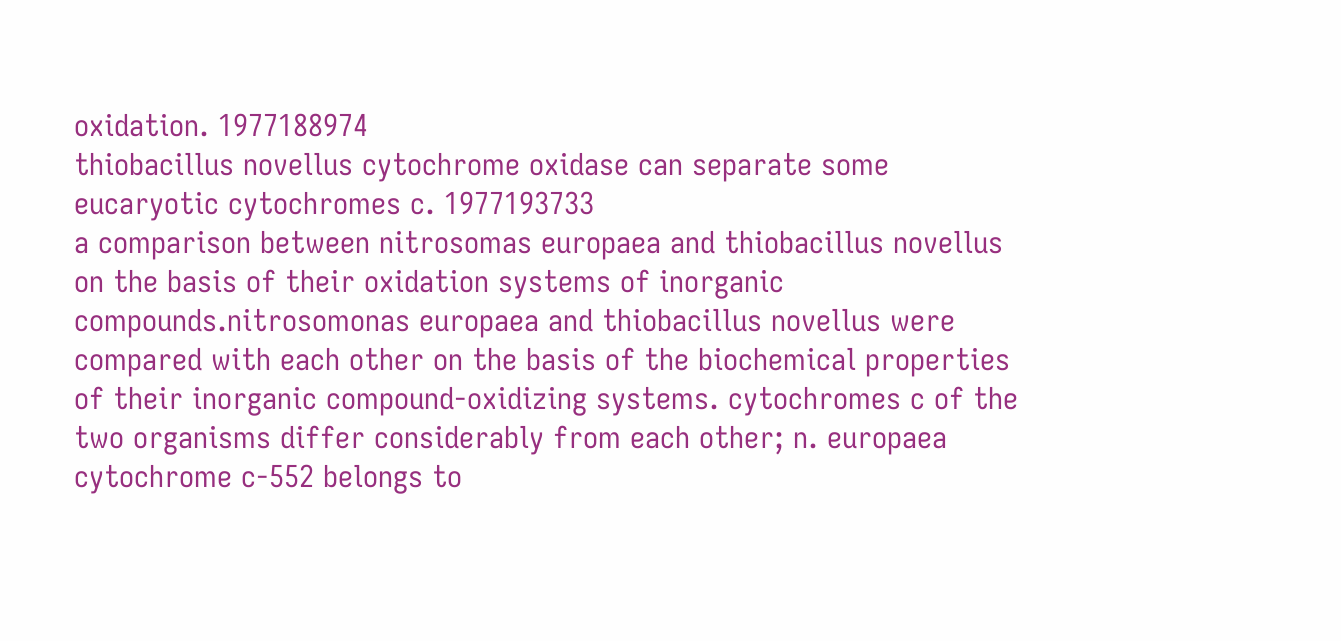oxidation. 1977188974
thiobacillus novellus cytochrome oxidase can separate some eucaryotic cytochromes c. 1977193733
a comparison between nitrosomas europaea and thiobacillus novellus on the basis of their oxidation systems of inorganic compounds.nitrosomonas europaea and thiobacillus novellus were compared with each other on the basis of the biochemical properties of their inorganic compound-oxidizing systems. cytochromes c of the two organisms differ considerably from each other; n. europaea cytochrome c-552 belongs to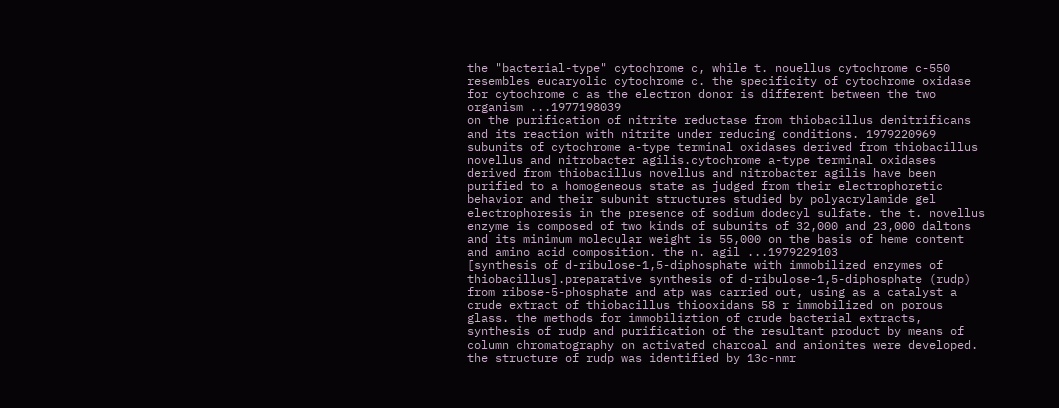the "bacterial-type" cytochrome c, while t. nouellus cytochrome c-550 resembles eucaryolic cytochrome c. the specificity of cytochrome oxidase for cytochrome c as the electron donor is different between the two organism ...1977198039
on the purification of nitrite reductase from thiobacillus denitrificans and its reaction with nitrite under reducing conditions. 1979220969
subunits of cytochrome a-type terminal oxidases derived from thiobacillus novellus and nitrobacter agilis.cytochrome a-type terminal oxidases derived from thiobacillus novellus and nitrobacter agilis have been purified to a homogeneous state as judged from their electrophoretic behavior and their subunit structures studied by polyacrylamide gel electrophoresis in the presence of sodium dodecyl sulfate. the t. novellus enzyme is composed of two kinds of subunits of 32,000 and 23,000 daltons and its minimum molecular weight is 55,000 on the basis of heme content and amino acid composition. the n. agil ...1979229103
[synthesis of d-ribulose-1,5-diphosphate with immobilized enzymes of thiobacillus].preparative synthesis of d-ribulose-1,5-diphosphate (rudp) from ribose-5-phosphate and atp was carried out, using as a catalyst a crude extract of thiobacillus thiooxidans 58 r immobilized on porous glass. the methods for immobiliztion of crude bacterial extracts, synthesis of rudp and purification of the resultant product by means of column chromatography on activated charcoal and anionites were developed. the structure of rudp was identified by 13c-nmr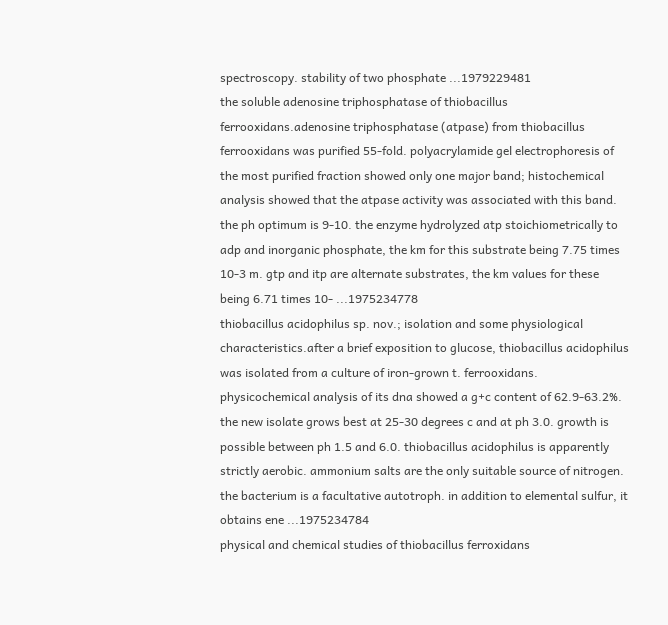spectroscopy. stability of two phosphate ...1979229481
the soluble adenosine triphosphatase of thiobacillus ferrooxidans.adenosine triphosphatase (atpase) from thiobacillus ferrooxidans was purified 55-fold. polyacrylamide gel electrophoresis of the most purified fraction showed only one major band; histochemical analysis showed that the atpase activity was associated with this band. the ph optimum is 9-10. the enzyme hydrolyzed atp stoichiometrically to adp and inorganic phosphate, the km for this substrate being 7.75 times 10-3 m. gtp and itp are alternate substrates, the km values for these being 6.71 times 10- ...1975234778
thiobacillus acidophilus sp. nov.; isolation and some physiological characteristics.after a brief exposition to glucose, thiobacillus acidophilus was isolated from a culture of iron-grown t. ferrooxidans. physicochemical analysis of its dna showed a g+c content of 62.9-63.2%. the new isolate grows best at 25-30 degrees c and at ph 3.0. growth is possible between ph 1.5 and 6.0. thiobacillus acidophilus is apparently strictly aerobic. ammonium salts are the only suitable source of nitrogen. the bacterium is a facultative autotroph. in addition to elemental sulfur, it obtains ene ...1975234784
physical and chemical studies of thiobacillus ferroxidans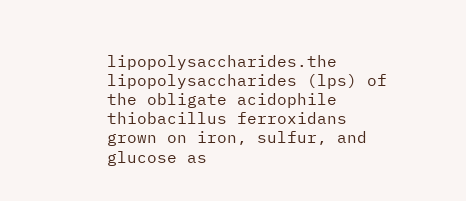lipopolysaccharides.the lipopolysaccharides (lps) of the obligate acidophile thiobacillus ferroxidans grown on iron, sulfur, and glucose as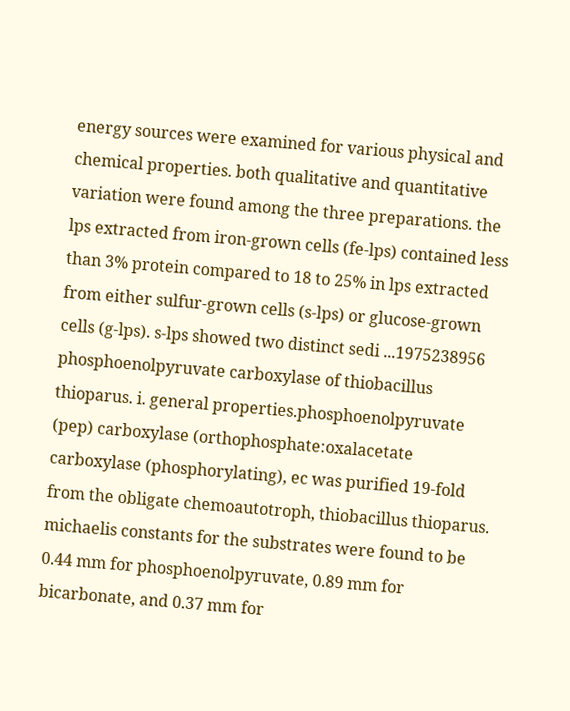energy sources were examined for various physical and chemical properties. both qualitative and quantitative variation were found among the three preparations. the lps extracted from iron-grown cells (fe-lps) contained less than 3% protein compared to 18 to 25% in lps extracted from either sulfur-grown cells (s-lps) or glucose-grown cells (g-lps). s-lps showed two distinct sedi ...1975238956
phosphoenolpyruvate carboxylase of thiobacillus thioparus. i. general properties.phosphoenolpyruvate (pep) carboxylase (orthophosphate:oxalacetate carboxylase (phosphorylating), ec was purified 19-fold from the obligate chemoautotroph, thiobacillus thioparus. michaelis constants for the substrates were found to be 0.44 mm for phosphoenolpyruvate, 0.89 mm for bicarbonate, and 0.37 mm for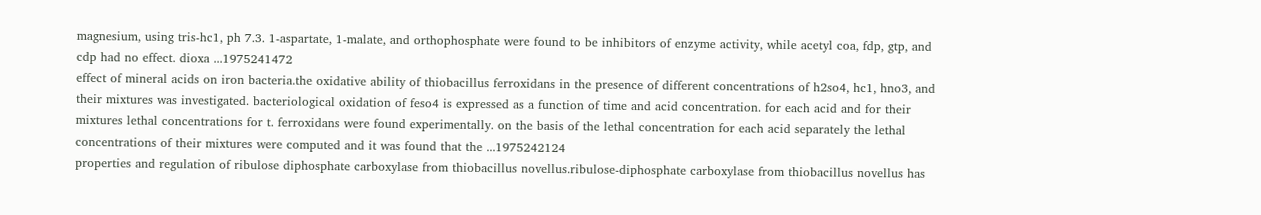magnesium, using tris-hc1, ph 7.3. 1-aspartate, 1-malate, and orthophosphate were found to be inhibitors of enzyme activity, while acetyl coa, fdp, gtp, and cdp had no effect. dioxa ...1975241472
effect of mineral acids on iron bacteria.the oxidative ability of thiobacillus ferroxidans in the presence of different concentrations of h2so4, hc1, hno3, and their mixtures was investigated. bacteriological oxidation of feso4 is expressed as a function of time and acid concentration. for each acid and for their mixtures lethal concentrations for t. ferroxidans were found experimentally. on the basis of the lethal concentration for each acid separately the lethal concentrations of their mixtures were computed and it was found that the ...1975242124
properties and regulation of ribulose diphosphate carboxylase from thiobacillus novellus.ribulose-diphosphate carboxylase from thiobacillus novellus has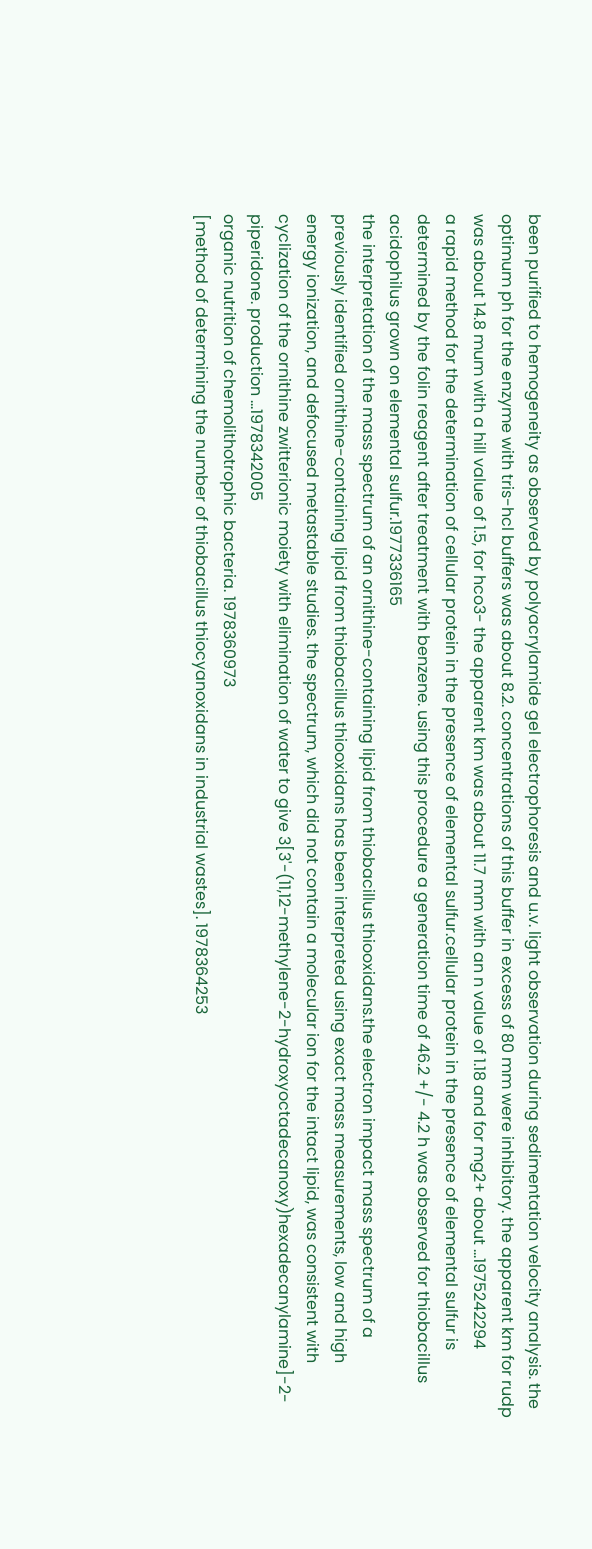been purified to hemogeneity as observed by polyacrylamide gel electrophoresis and u.v. light observation during sedimentation velocity analysis. the optimum ph for the enzyme with tris-hcl buffers was about 8.2. concentrations of this buffer in excess of 80 mm were inhibitory. the apparent km for rudp was about 14.8 mum with a hill value of 1.5, for hco3- the apparent km was about 11.7 mm with an n value of 1.18 and for mg2+ about ...1975242294
a rapid method for the determination of cellular protein in the presence of elemental sulfur.cellular protein in the presence of elemental sulfur is determined by the folin reagent after treatment with benzene. using this procedure a generation time of 46.2 +/- 4.2 h was observed for thiobacillus acidophilus grown on elemental sulfur.1977336165
the interpretation of the mass spectrum of an ornithine-containing lipid from thiobacillus thiooxidans.the electron impact mass spectrum of a previously identified ornithine-containing lipid from thiobacillus thiooxidans has been interpreted using exact mass measurements, low and high energy ionization, and defocused metastable studies. the spectrum, which did not contain a molecular ion for the intact lipid, was consistent with cyclization of the ornithine zwitterionic moiety with elimination of water to give 3[3'-(11,12-methylene-2-hydroxyoctadecanoxy)hexadecanylamine]-2-piperidone. production ...1978342005
organic nutrition of chemolithotrophic bacteria. 1978360973
[method of determining the number of thiobacillus thiocyanoxidans in industrial wastes]. 1978364253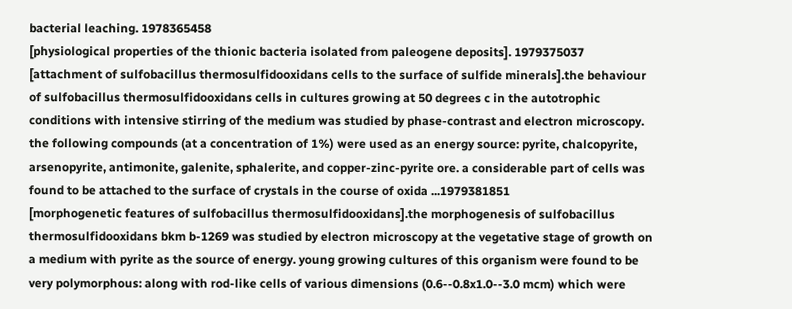bacterial leaching. 1978365458
[physiological properties of the thionic bacteria isolated from paleogene deposits]. 1979375037
[attachment of sulfobacillus thermosulfidooxidans cells to the surface of sulfide minerals].the behaviour of sulfobacillus thermosulfidooxidans cells in cultures growing at 50 degrees c in the autotrophic conditions with intensive stirring of the medium was studied by phase-contrast and electron microscopy. the following compounds (at a concentration of 1%) were used as an energy source: pyrite, chalcopyrite, arsenopyrite, antimonite, galenite, sphalerite, and copper-zinc-pyrite ore. a considerable part of cells was found to be attached to the surface of crystals in the course of oxida ...1979381851
[morphogenetic features of sulfobacillus thermosulfidooxidans].the morphogenesis of sulfobacillus thermosulfidooxidans bkm b-1269 was studied by electron microscopy at the vegetative stage of growth on a medium with pyrite as the source of energy. young growing cultures of this organism were found to be very polymorphous: along with rod-like cells of various dimensions (0.6--0.8x1.0--3.0 mcm) which were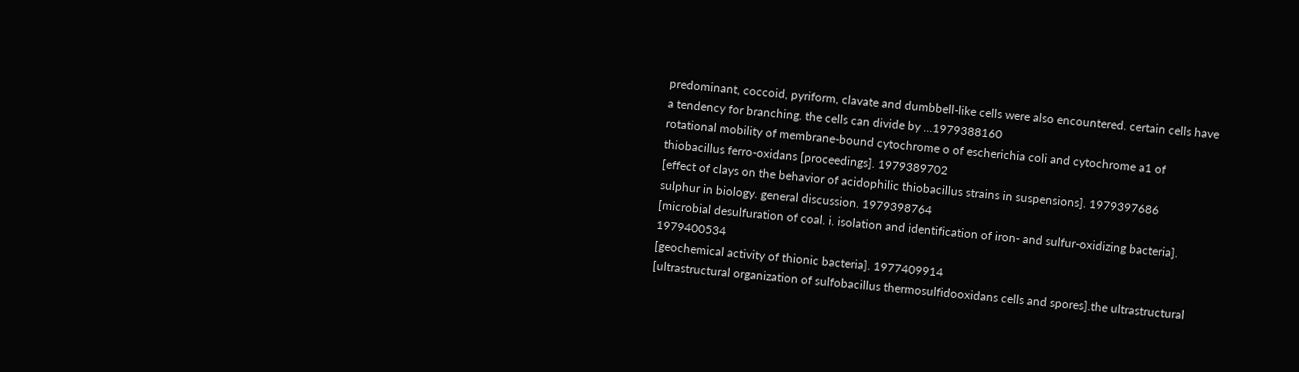predominant, coccoid, pyriform, clavate and dumbbell-like cells were also encountered. certain cells have a tendency for branching. the cells can divide by ...1979388160
rotational mobility of membrane-bound cytochrome o of escherichia coli and cytochrome a1 of thiobacillus ferro-oxidans [proceedings]. 1979389702
[effect of clays on the behavior of acidophilic thiobacillus strains in suspensions]. 1979397686
sulphur in biology. general discussion. 1979398764
[microbial desulfuration of coal. i. isolation and identification of iron- and sulfur-oxidizing bacteria]. 1979400534
[geochemical activity of thionic bacteria]. 1977409914
[ultrastructural organization of sulfobacillus thermosulfidooxidans cells and spores].the ultrastructural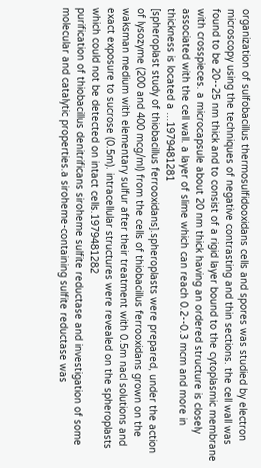organization of sulfobacillus thermosulfidooxidans cells and spores was studied by electron microscopy using the techniques of negative contrasting and thin sections. the cell wall was found to be 20--25 nm thick and to consist of a rigid layer bound to the cytoplasmic membrane with crosspieces. a microcapsule about 20 nm thick having an ordered structure is closely associated with the cell wall. a layer of slime which can reach 0.2--0.3 mcm and more in thickness is located a ...1979481281
[spheroplast study of thiobacillus ferrooxidans].spheroplasts were prepared, under the action of lysozyme (200 and 400 mcg/ml) from the cells of thiobacillus ferrooxidans grown on the waksman medium with elementary sulfur after their treatment with 0.5m nacl solutions and exact exposure to sucrose (0.5m). intracellular structures were revealed on the spheroplasts which could not be detected on intact cells.1979481282
purification of thiobacillus denitrificans siroheme sulfite reductase and investigation of some molecular and catalytic properties.a siroheme-containing sulfite reductase was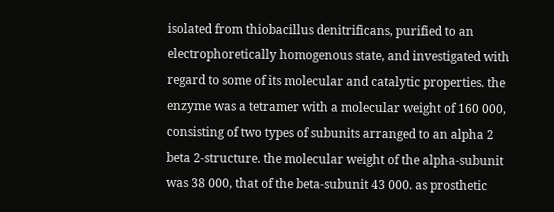isolated from thiobacillus denitrificans, purified to an electrophoretically homogenous state, and investigated with regard to some of its molecular and catalytic properties. the enzyme was a tetramer with a molecular weight of 160 000, consisting of two types of subunits arranged to an alpha 2 beta 2-structure. the molecular weight of the alpha-subunit was 38 000, that of the beta-subunit 43 000. as prosthetic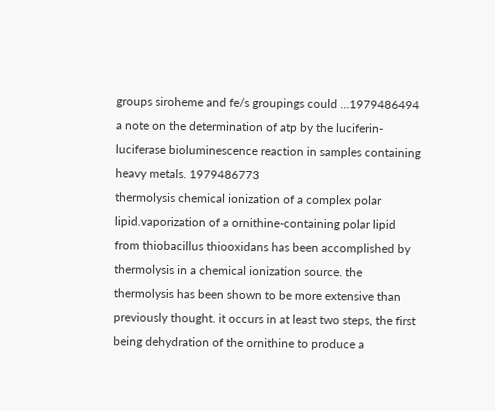groups siroheme and fe/s groupings could ...1979486494
a note on the determination of atp by the luciferin-luciferase bioluminescence reaction in samples containing heavy metals. 1979486773
thermolysis chemical ionization of a complex polar lipid.vaporization of a ornithine-containing polar lipid from thiobacillus thiooxidans has been accomplished by thermolysis in a chemical ionization source. the thermolysis has been shown to be more extensive than previously thought. it occurs in at least two steps, the first being dehydration of the ornithine to produce a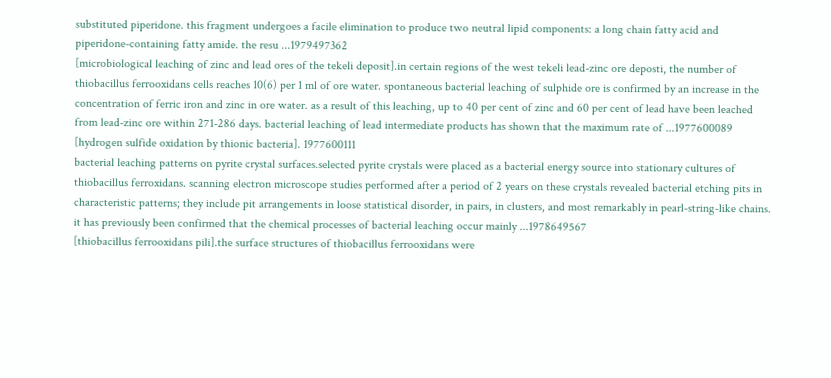substituted piperidone. this fragment undergoes a facile elimination to produce two neutral lipid components: a long chain fatty acid and piperidone-containing fatty amide. the resu ...1979497362
[microbiological leaching of zinc and lead ores of the tekeli deposit].in certain regions of the west tekeli lead-zinc ore deposti, the number of thiobacillus ferrooxidans cells reaches 10(6) per 1 ml of ore water. spontaneous bacterial leaching of sulphide ore is confirmed by an increase in the concentration of ferric iron and zinc in ore water. as a result of this leaching, up to 40 per cent of zinc and 60 per cent of lead have been leached from lead-zinc ore within 271-286 days. bacterial leaching of lead intermediate products has shown that the maximum rate of ...1977600089
[hydrogen sulfide oxidation by thionic bacteria]. 1977600111
bacterial leaching patterns on pyrite crystal surfaces.selected pyrite crystals were placed as a bacterial energy source into stationary cultures of thiobacillus ferroxidans. scanning electron microscope studies performed after a period of 2 years on these crystals revealed bacterial etching pits in characteristic patterns; they include pit arrangements in loose statistical disorder, in pairs, in clusters, and most remarkably in pearl-string-like chains. it has previously been confirmed that the chemical processes of bacterial leaching occur mainly ...1978649567
[thiobacillus ferrooxidans pili].the surface structures of thiobacillus ferrooxidans were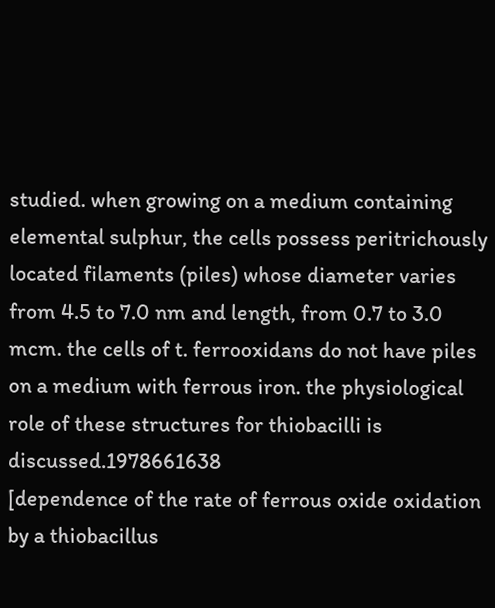studied. when growing on a medium containing elemental sulphur, the cells possess peritrichously located filaments (piles) whose diameter varies from 4.5 to 7.0 nm and length, from 0.7 to 3.0 mcm. the cells of t. ferrooxidans do not have piles on a medium with ferrous iron. the physiological role of these structures for thiobacilli is discussed.1978661638
[dependence of the rate of ferrous oxide oxidation by a thiobacillus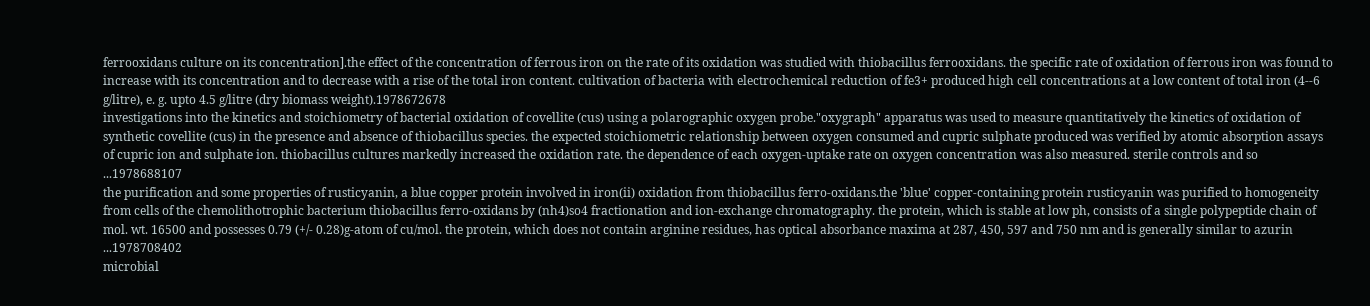ferrooxidans culture on its concentration].the effect of the concentration of ferrous iron on the rate of its oxidation was studied with thiobacillus ferrooxidans. the specific rate of oxidation of ferrous iron was found to increase with its concentration and to decrease with a rise of the total iron content. cultivation of bacteria with electrochemical reduction of fe3+ produced high cell concentrations at a low content of total iron (4--6 g/litre), e. g. upto 4.5 g/litre (dry biomass weight).1978672678
investigations into the kinetics and stoichiometry of bacterial oxidation of covellite (cus) using a polarographic oxygen probe."oxygraph" apparatus was used to measure quantitatively the kinetics of oxidation of synthetic covellite (cus) in the presence and absence of thiobacillus species. the expected stoichiometric relationship between oxygen consumed and cupric sulphate produced was verified by atomic absorption assays of cupric ion and sulphate ion. thiobacillus cultures markedly increased the oxidation rate. the dependence of each oxygen-uptake rate on oxygen concentration was also measured. sterile controls and so ...1978688107
the purification and some properties of rusticyanin, a blue copper protein involved in iron(ii) oxidation from thiobacillus ferro-oxidans.the 'blue' copper-containing protein rusticyanin was purified to homogeneity from cells of the chemolithotrophic bacterium thiobacillus ferro-oxidans by (nh4)so4 fractionation and ion-exchange chromatography. the protein, which is stable at low ph, consists of a single polypeptide chain of mol. wt. 16500 and possesses 0.79 (+/- 0.28)g-atom of cu/mol. the protein, which does not contain arginine residues, has optical absorbance maxima at 287, 450, 597 and 750 nm and is generally similar to azurin ...1978708402
microbial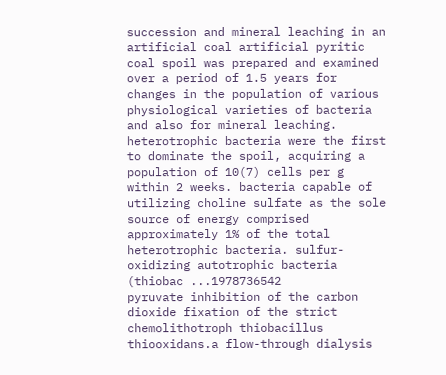succession and mineral leaching in an artificial coal artificial pyritic coal spoil was prepared and examined over a period of 1.5 years for changes in the population of various physiological varieties of bacteria and also for mineral leaching. heterotrophic bacteria were the first to dominate the spoil, acquiring a population of 10(7) cells per g within 2 weeks. bacteria capable of utilizing choline sulfate as the sole source of energy comprised approximately 1% of the total heterotrophic bacteria. sulfur-oxidizing autotrophic bacteria (thiobac ...1978736542
pyruvate inhibition of the carbon dioxide fixation of the strict chemolithotroph thiobacillus thiooxidans.a flow-through dialysis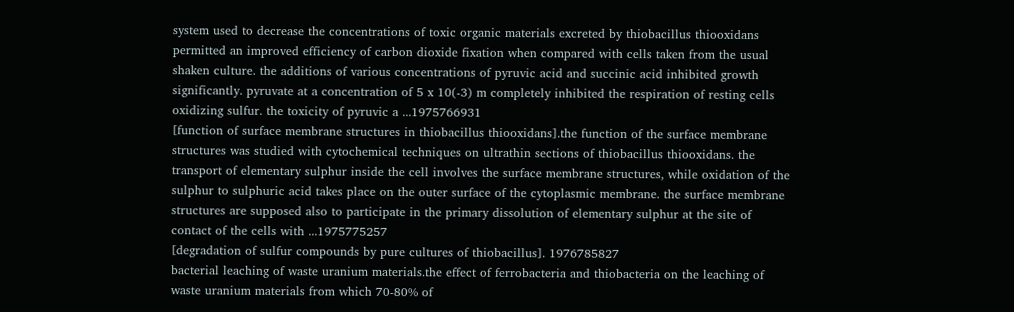system used to decrease the concentrations of toxic organic materials excreted by thiobacillus thiooxidans permitted an improved efficiency of carbon dioxide fixation when compared with cells taken from the usual shaken culture. the additions of various concentrations of pyruvic acid and succinic acid inhibited growth significantly. pyruvate at a concentration of 5 x 10(-3) m completely inhibited the respiration of resting cells oxidizing sulfur. the toxicity of pyruvic a ...1975766931
[function of surface membrane structures in thiobacillus thiooxidans].the function of the surface membrane structures was studied with cytochemical techniques on ultrathin sections of thiobacillus thiooxidans. the transport of elementary sulphur inside the cell involves the surface membrane structures, while oxidation of the sulphur to sulphuric acid takes place on the outer surface of the cytoplasmic membrane. the surface membrane structures are supposed also to participate in the primary dissolution of elementary sulphur at the site of contact of the cells with ...1975775257
[degradation of sulfur compounds by pure cultures of thiobacillus]. 1976785827
bacterial leaching of waste uranium materials.the effect of ferrobacteria and thiobacteria on the leaching of waste uranium materials from which 70-80% of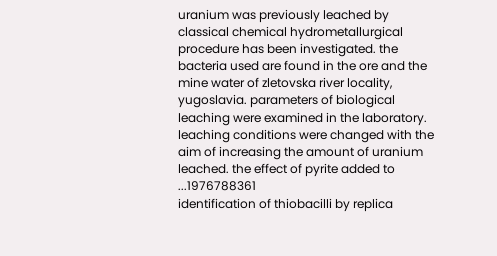uranium was previously leached by classical chemical hydrometallurgical procedure has been investigated. the bacteria used are found in the ore and the mine water of zletovska river locality, yugoslavia. parameters of biological leaching were examined in the laboratory. leaching conditions were changed with the aim of increasing the amount of uranium leached. the effect of pyrite added to ...1976788361
identification of thiobacilli by replica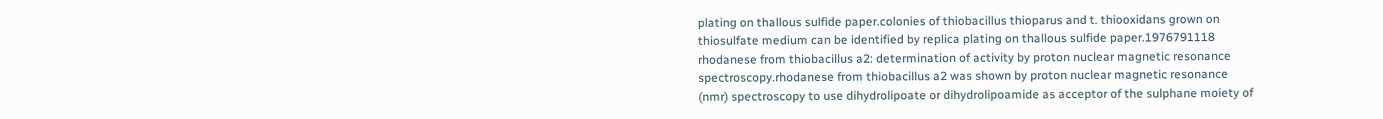plating on thallous sulfide paper.colonies of thiobacillus thioparus and t. thiooxidans grown on thiosulfate medium can be identified by replica plating on thallous sulfide paper.1976791118
rhodanese from thiobacillus a2: determination of activity by proton nuclear magnetic resonance spectroscopy.rhodanese from thiobacillus a2 was shown by proton nuclear magnetic resonance (nmr) spectroscopy to use dihydrolipoate or dihydrolipoamide as acceptor of the sulphane moiety of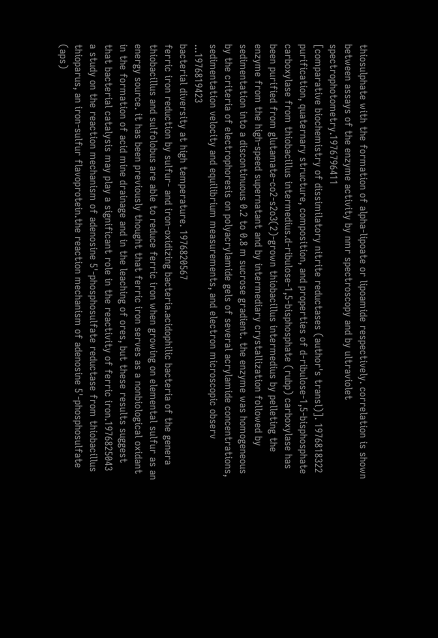thiosulphate with the formation of alpha-lipoate or lipoamide respectively. correlation is shown between assays of the enzyme activity by nmr spectroscopy and by ultraviolet spectrophotometry.1976796411
[comparative biochemistry of dissimilatory nitrite reductases (author's transl)]. 1976818322
purification, quaternary structure, composition, and properties of d-ribulose-1,5-bisphosphate carboxylase from thiobacillus intermedius.d-ribulose-1,5-bisphosphate (rubp) carboxylase has been purified from glutamate-co2-s2o3(2)-grown thiobacillus intermedius by pelleting the enzyme from the high-speed supernatant and by intermediary crystallization followed by sedimentation into a discontinuous 0.2 to 0.8 m sucrose gradient. the enzyme was homogeneous by the criteria of electrophoresis on polyacrylamide gels of several acrylamide concentrations, sedimentation velocity and equilibrium measurements, and electron microscopic observ ...1976819423
bacterial diversity at high temperature. 1976820567
ferric iron reduction by sulfur- and iron-oxidizing bacteria.acidophilic bacteria of the genera thiobacillus and sulfolobus are able to reduce ferric iron when growing on elemental sulfur as an energy source. it has been previously thought that ferric iron serves as a nonbiological oxidant in the formation of acid mine drainage and in the leaching of ores, but these results suggest that bacterial catalysis may play a significant role in the reactivity of ferric iron.1976825043
a study on the reaction mechanism of adenosine 5'-phosphosulfate reductase from thiobacillus thioparus, an iron-sulfur flavoprotein.the reaction mechanism of adenosine 5'-phosphosulfate (aps)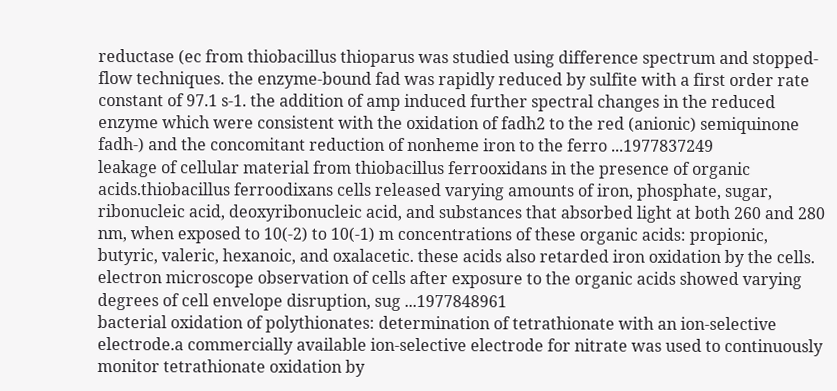reductase (ec from thiobacillus thioparus was studied using difference spectrum and stopped-flow techniques. the enzyme-bound fad was rapidly reduced by sulfite with a first order rate constant of 97.1 s-1. the addition of amp induced further spectral changes in the reduced enzyme which were consistent with the oxidation of fadh2 to the red (anionic) semiquinone fadh-) and the concomitant reduction of nonheme iron to the ferro ...1977837249
leakage of cellular material from thiobacillus ferrooxidans in the presence of organic acids.thiobacillus ferroodixans cells released varying amounts of iron, phosphate, sugar, ribonucleic acid, deoxyribonucleic acid, and substances that absorbed light at both 260 and 280 nm, when exposed to 10(-2) to 10(-1) m concentrations of these organic acids: propionic, butyric, valeric, hexanoic, and oxalacetic. these acids also retarded iron oxidation by the cells. electron microscope observation of cells after exposure to the organic acids showed varying degrees of cell envelope disruption, sug ...1977848961
bacterial oxidation of polythionates: determination of tetrathionate with an ion-selective electrode.a commercially available ion-selective electrode for nitrate was used to continuously monitor tetrathionate oxidation by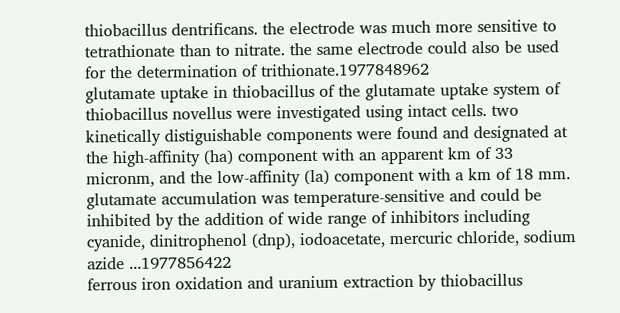thiobacillus dentrificans. the electrode was much more sensitive to tetrathionate than to nitrate. the same electrode could also be used for the determination of trithionate.1977848962
glutamate uptake in thiobacillus of the glutamate uptake system of thiobacillus novellus were investigated using intact cells. two kinetically distiguishable components were found and designated at the high-affinity (ha) component with an apparent km of 33 micronm, and the low-affinity (la) component with a km of 18 mm. glutamate accumulation was temperature-sensitive and could be inhibited by the addition of wide range of inhibitors including cyanide, dinitrophenol (dnp), iodoacetate, mercuric chloride, sodium azide ...1977856422
ferrous iron oxidation and uranium extraction by thiobacillus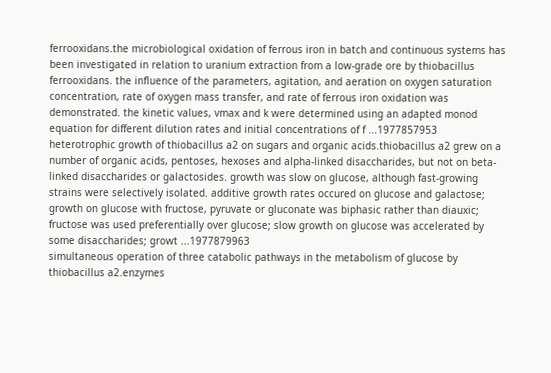ferrooxidans.the microbiological oxidation of ferrous iron in batch and continuous systems has been investigated in relation to uranium extraction from a low-grade ore by thiobacillus ferrooxidans. the influence of the parameters, agitation, and aeration on oxygen saturation concentration, rate of oxygen mass transfer, and rate of ferrous iron oxidation was demonstrated. the kinetic values, vmax and k were determined using an adapted monod equation for different dilution rates and initial concentrations of f ...1977857953
heterotrophic growth of thiobacillus a2 on sugars and organic acids.thiobacillus a2 grew on a number of organic acids, pentoses, hexoses and alpha-linked disaccharides, but not on beta-linked disaccharides or galactosides. growth was slow on glucose, although fast-growing strains were selectively isolated. additive growth rates occured on glucose and galactose; growth on glucose with fructose, pyruvate or gluconate was biphasic rather than diauxic; fructose was used preferentially over glucose; slow growth on glucose was accelerated by some disaccharides; growt ...1977879963
simultaneous operation of three catabolic pathways in the metabolism of glucose by thiobacillus a2.enzymes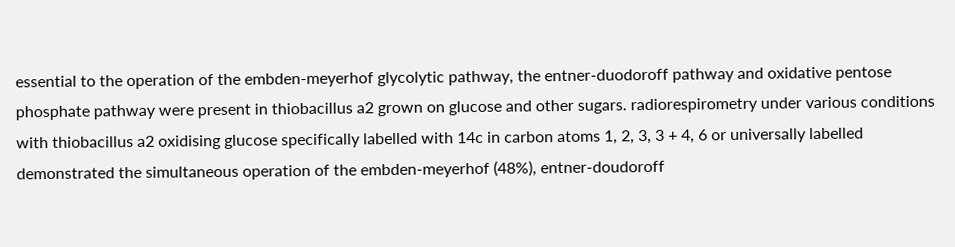essential to the operation of the embden-meyerhof glycolytic pathway, the entner-duodoroff pathway and oxidative pentose phosphate pathway were present in thiobacillus a2 grown on glucose and other sugars. radiorespirometry under various conditions with thiobacillus a2 oxidising glucose specifically labelled with 14c in carbon atoms 1, 2, 3, 3 + 4, 6 or universally labelled demonstrated the simultaneous operation of the embden-meyerhof (48%), entner-doudoroff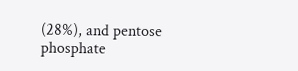(28%), and pentose phosphate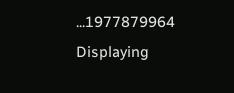...1977879964
Displaying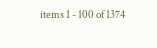items 1 - 100 of 1374